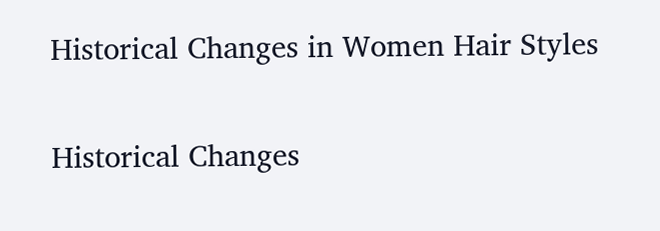Historical Changes in Women Hair Styles

Historical Changes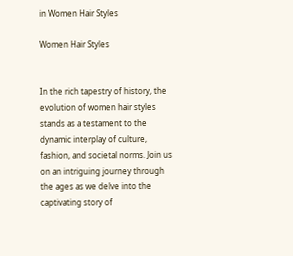in Women Hair Styles

Women Hair Styles


In the rich tapestry of history, the evolution of women hair styles stands as a testament to the dynamic interplay of culture, fashion, and societal norms. Join us on an intriguing journey through the ages as we delve into the captivating story of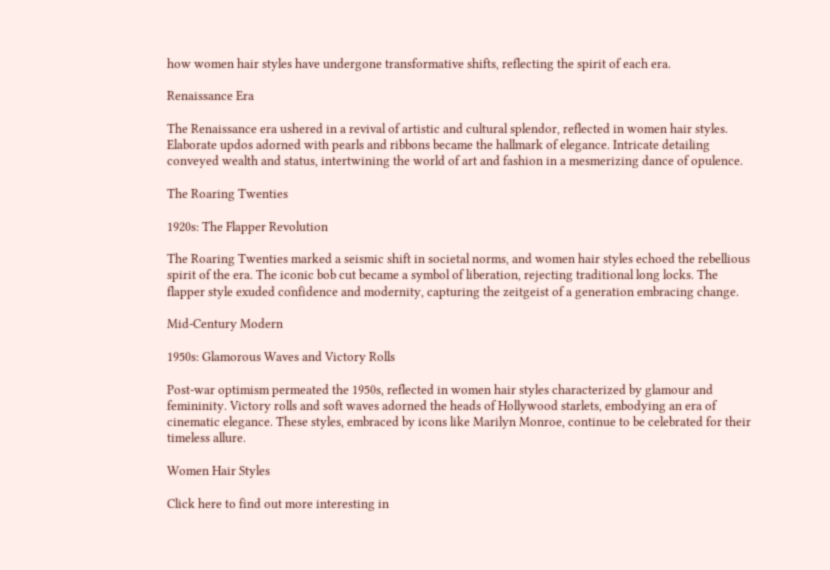how women hair styles have undergone transformative shifts, reflecting the spirit of each era.

Renaissance Era

The Renaissance era ushered in a revival of artistic and cultural splendor, reflected in women hair styles. Elaborate updos adorned with pearls and ribbons became the hallmark of elegance. Intricate detailing conveyed wealth and status, intertwining the world of art and fashion in a mesmerizing dance of opulence.

The Roaring Twenties

1920s: The Flapper Revolution

The Roaring Twenties marked a seismic shift in societal norms, and women hair styles echoed the rebellious spirit of the era. The iconic bob cut became a symbol of liberation, rejecting traditional long locks. The flapper style exuded confidence and modernity, capturing the zeitgeist of a generation embracing change.

Mid-Century Modern

1950s: Glamorous Waves and Victory Rolls

Post-war optimism permeated the 1950s, reflected in women hair styles characterized by glamour and femininity. Victory rolls and soft waves adorned the heads of Hollywood starlets, embodying an era of cinematic elegance. These styles, embraced by icons like Marilyn Monroe, continue to be celebrated for their timeless allure.

Women Hair Styles

Click here to find out more interesting in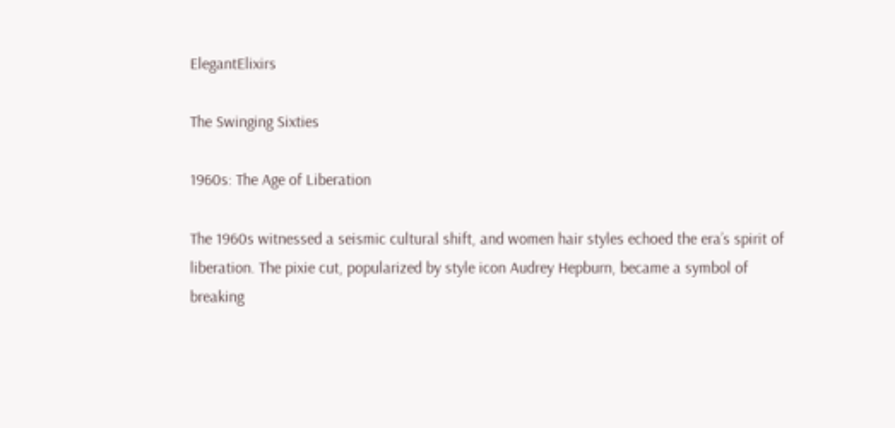ElegantElixirs

The Swinging Sixties

1960s: The Age of Liberation

The 1960s witnessed a seismic cultural shift, and women hair styles echoed the era’s spirit of liberation. The pixie cut, popularized by style icon Audrey Hepburn, became a symbol of breaking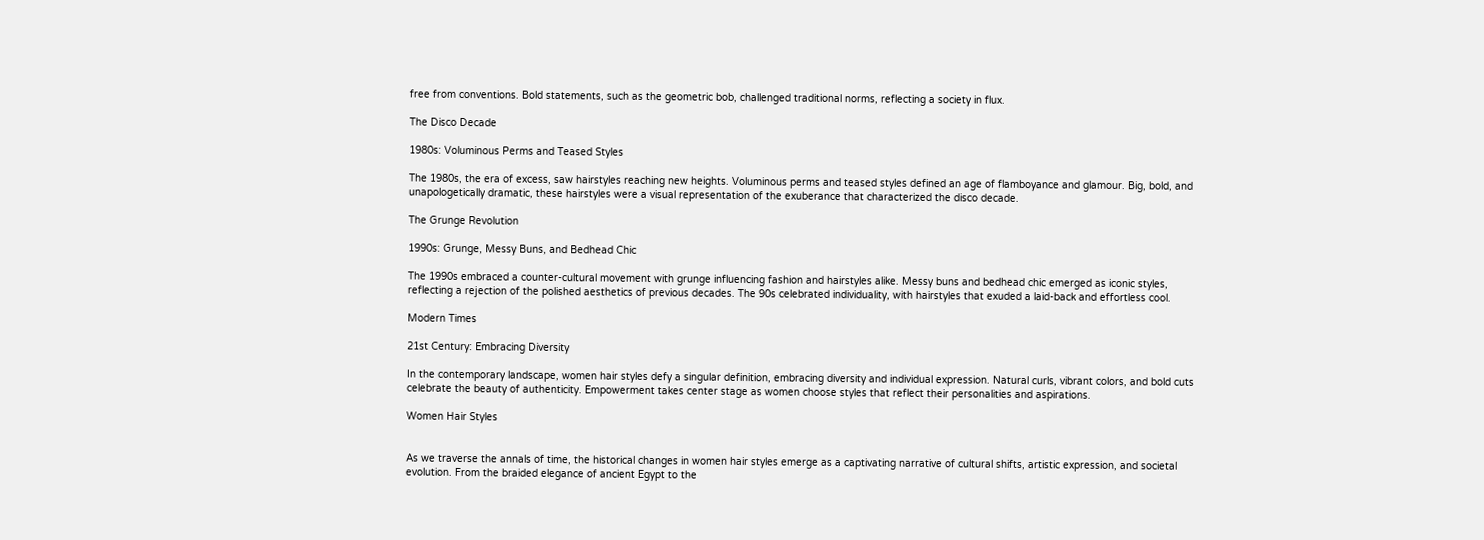free from conventions. Bold statements, such as the geometric bob, challenged traditional norms, reflecting a society in flux.

The Disco Decade

1980s: Voluminous Perms and Teased Styles

The 1980s, the era of excess, saw hairstyles reaching new heights. Voluminous perms and teased styles defined an age of flamboyance and glamour. Big, bold, and unapologetically dramatic, these hairstyles were a visual representation of the exuberance that characterized the disco decade.

The Grunge Revolution

1990s: Grunge, Messy Buns, and Bedhead Chic

The 1990s embraced a counter-cultural movement with grunge influencing fashion and hairstyles alike. Messy buns and bedhead chic emerged as iconic styles, reflecting a rejection of the polished aesthetics of previous decades. The 90s celebrated individuality, with hairstyles that exuded a laid-back and effortless cool.

Modern Times

21st Century: Embracing Diversity

In the contemporary landscape, women hair styles defy a singular definition, embracing diversity and individual expression. Natural curls, vibrant colors, and bold cuts celebrate the beauty of authenticity. Empowerment takes center stage as women choose styles that reflect their personalities and aspirations.

Women Hair Styles


As we traverse the annals of time, the historical changes in women hair styles emerge as a captivating narrative of cultural shifts, artistic expression, and societal evolution. From the braided elegance of ancient Egypt to the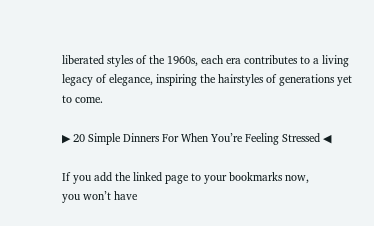liberated styles of the 1960s, each era contributes to a living legacy of elegance, inspiring the hairstyles of generations yet to come.

▶ 20 Simple Dinners For When You’re Feeling Stressed ◀

If you add the linked page to your bookmarks now,
you won’t have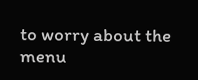to worry about the menu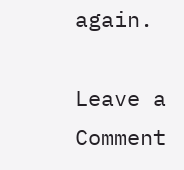again.

Leave a Comment